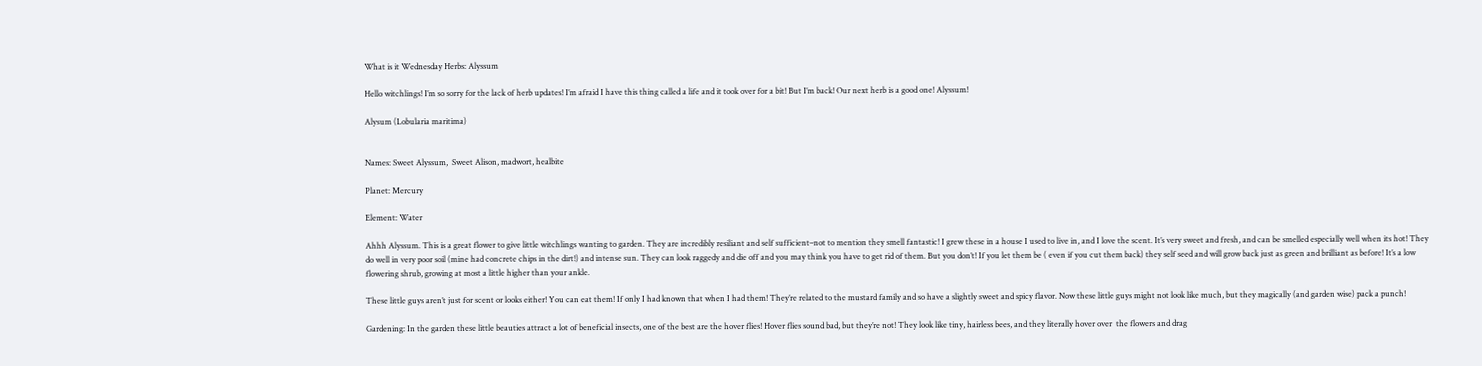What is it Wednesday Herbs: Alyssum

Hello witchlings! I’m so sorry for the lack of herb updates! I’m afraid I have this thing called a life and it took over for a bit! But I’m back! Our next herb is a good one! Alyssum!

Alysum (Lobularia maritima)


Names: Sweet Alyssum,  Sweet Alison, madwort, healbite

Planet: Mercury

Element: Water

Ahhh Alyssum. This is a great flower to give little witchlings wanting to garden. They are incredibly resiliant and self sufficient–not to mention they smell fantastic! I grew these in a house I used to live in, and I love the scent. It’s very sweet and fresh, and can be smelled especially well when its hot! They do well in very poor soil (mine had concrete chips in the dirt!) and intense sun. They can look raggedy and die off and you may think you have to get rid of them. But you don’t! If you let them be ( even if you cut them back) they self seed and will grow back just as green and brilliant as before! It’s a low flowering shrub, growing at most a little higher than your ankle.

These little guys aren’t just for scent or looks either! You can eat them! If only I had known that when I had them! They’re related to the mustard family and so have a slightly sweet and spicy flavor. Now these little guys might not look like much, but they magically (and garden wise) pack a punch!

Gardening: In the garden these little beauties attract a lot of beneficial insects, one of the best are the hover flies! Hover flies sound bad, but they’re not! They look like tiny, hairless bees, and they literally hover over  the flowers and drag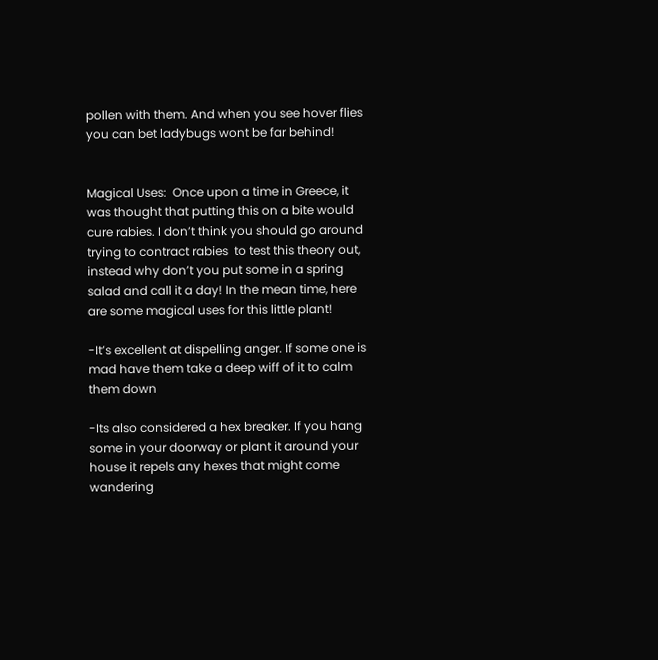pollen with them. And when you see hover flies you can bet ladybugs wont be far behind!


Magical Uses:  Once upon a time in Greece, it was thought that putting this on a bite would cure rabies. I don’t think you should go around trying to contract rabies  to test this theory out, instead why don’t you put some in a spring salad and call it a day! In the mean time, here are some magical uses for this little plant!

-It’s excellent at dispelling anger. If some one is mad have them take a deep wiff of it to calm them down

-Its also considered a hex breaker. If you hang some in your doorway or plant it around your house it repels any hexes that might come wandering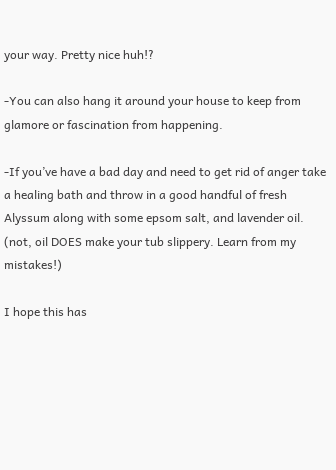your way. Pretty nice huh!?

-You can also hang it around your house to keep from glamore or fascination from happening.

-If you’ve have a bad day and need to get rid of anger take a healing bath and throw in a good handful of fresh Alyssum along with some epsom salt, and lavender oil. (not, oil DOES make your tub slippery. Learn from my mistakes!)

I hope this has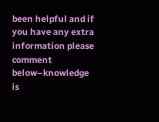been helpful and if you have any extra information please comment below–knowledge is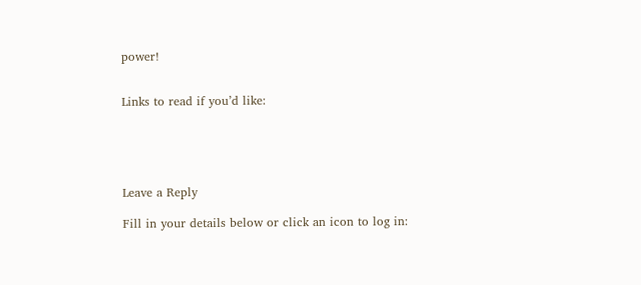power!


Links to read if you’d like:





Leave a Reply

Fill in your details below or click an icon to log in: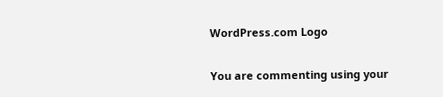WordPress.com Logo

You are commenting using your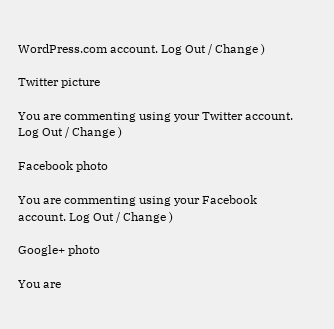WordPress.com account. Log Out / Change )

Twitter picture

You are commenting using your Twitter account. Log Out / Change )

Facebook photo

You are commenting using your Facebook account. Log Out / Change )

Google+ photo

You are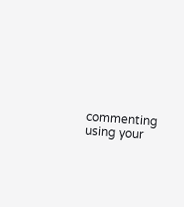commenting using your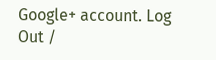Google+ account. Log Out /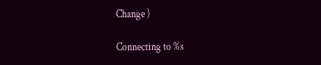Change )

Connecting to %s